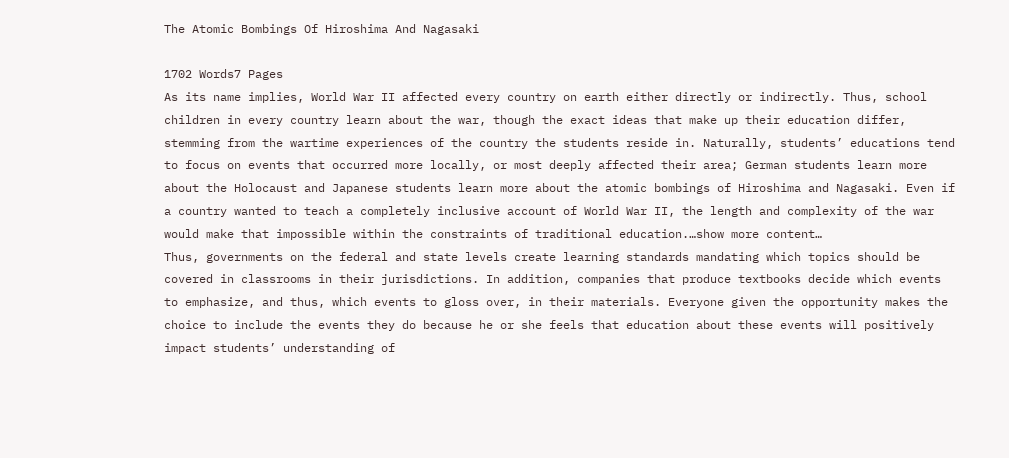The Atomic Bombings Of Hiroshima And Nagasaki

1702 Words7 Pages
As its name implies, World War II affected every country on earth either directly or indirectly. Thus, school children in every country learn about the war, though the exact ideas that make up their education differ, stemming from the wartime experiences of the country the students reside in. Naturally, students’ educations tend to focus on events that occurred more locally, or most deeply affected their area; German students learn more about the Holocaust and Japanese students learn more about the atomic bombings of Hiroshima and Nagasaki. Even if a country wanted to teach a completely inclusive account of World War II, the length and complexity of the war would make that impossible within the constraints of traditional education.…show more content…
Thus, governments on the federal and state levels create learning standards mandating which topics should be covered in classrooms in their jurisdictions. In addition, companies that produce textbooks decide which events to emphasize, and thus, which events to gloss over, in their materials. Everyone given the opportunity makes the choice to include the events they do because he or she feels that education about these events will positively impact students’ understanding of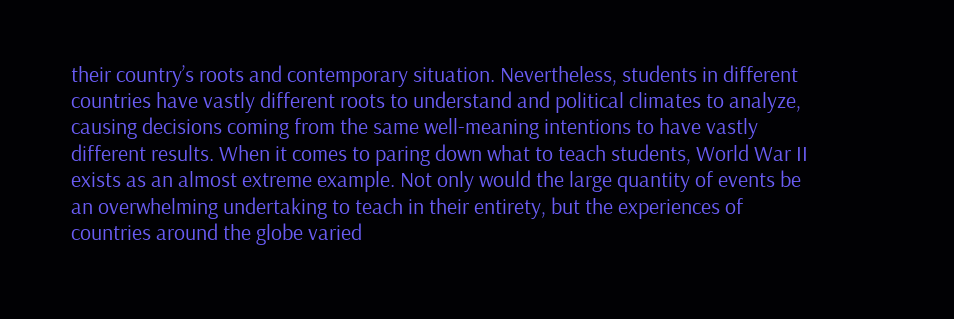their country’s roots and contemporary situation. Nevertheless, students in different countries have vastly different roots to understand and political climates to analyze, causing decisions coming from the same well-meaning intentions to have vastly different results. When it comes to paring down what to teach students, World War II exists as an almost extreme example. Not only would the large quantity of events be an overwhelming undertaking to teach in their entirety, but the experiences of countries around the globe varied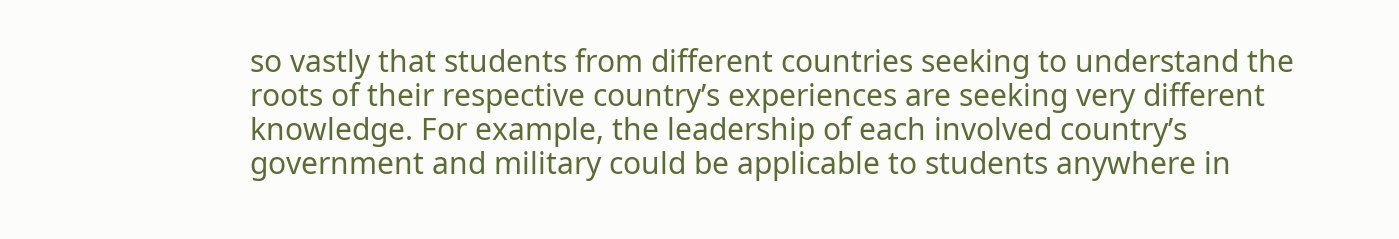so vastly that students from different countries seeking to understand the roots of their respective country’s experiences are seeking very different knowledge. For example, the leadership of each involved country’s government and military could be applicable to students anywhere in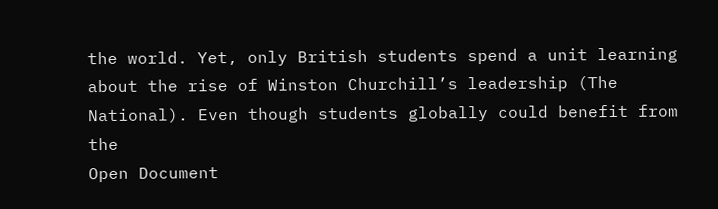the world. Yet, only British students spend a unit learning about the rise of Winston Churchill’s leadership (The National). Even though students globally could benefit from the
Open Document